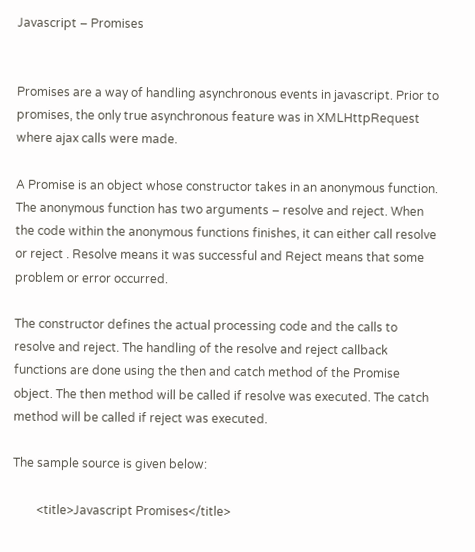Javascript – Promises


Promises are a way of handling asynchronous events in javascript. Prior to promises, the only true asynchronous feature was in XMLHttpRequest where ajax calls were made.

A Promise is an object whose constructor takes in an anonymous function. The anonymous function has two arguments – resolve and reject. When the code within the anonymous functions finishes, it can either call resolve or reject . Resolve means it was successful and Reject means that some problem or error occurred.

The constructor defines the actual processing code and the calls to resolve and reject. The handling of the resolve and reject callback functions are done using the then and catch method of the Promise object. The then method will be called if resolve was executed. The catch method will be called if reject was executed.

The sample source is given below:

        <title>Javascript Promises</title>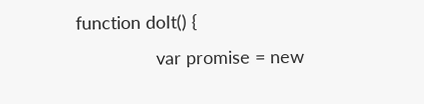function doIt() {
                var promise = new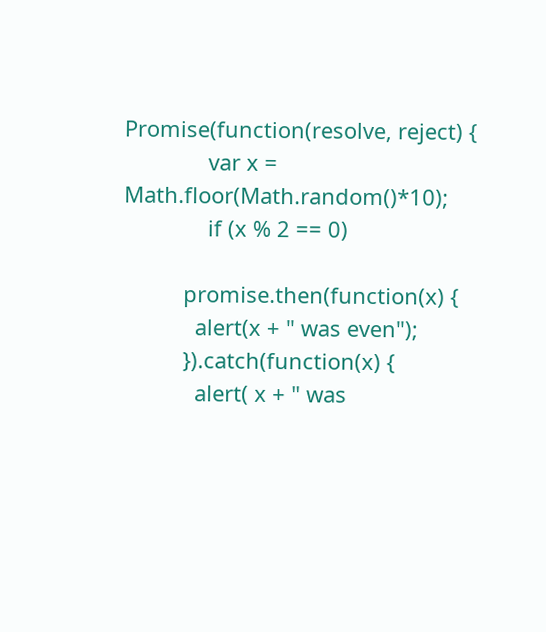Promise(function(resolve, reject) {
              var x = Math.floor(Math.random()*10);
              if (x % 2 == 0)

          promise.then(function(x) {
            alert(x + " was even");
          }).catch(function(x) {
            alert( x + " was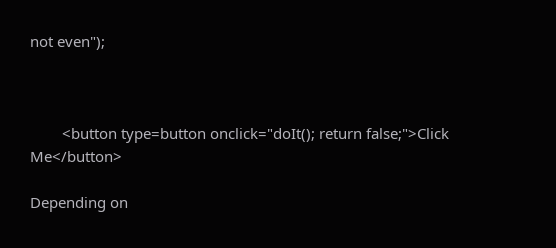not even");



        <button type=button onclick="doIt(); return false;">Click Me</button>

Depending on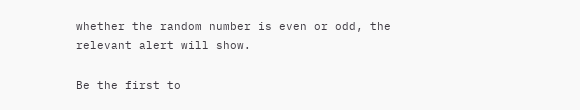whether the random number is even or odd, the relevant alert will show.

Be the first to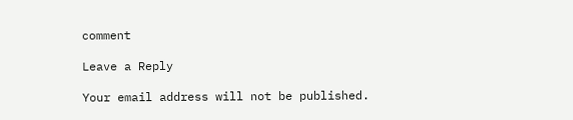comment

Leave a Reply

Your email address will not be published.